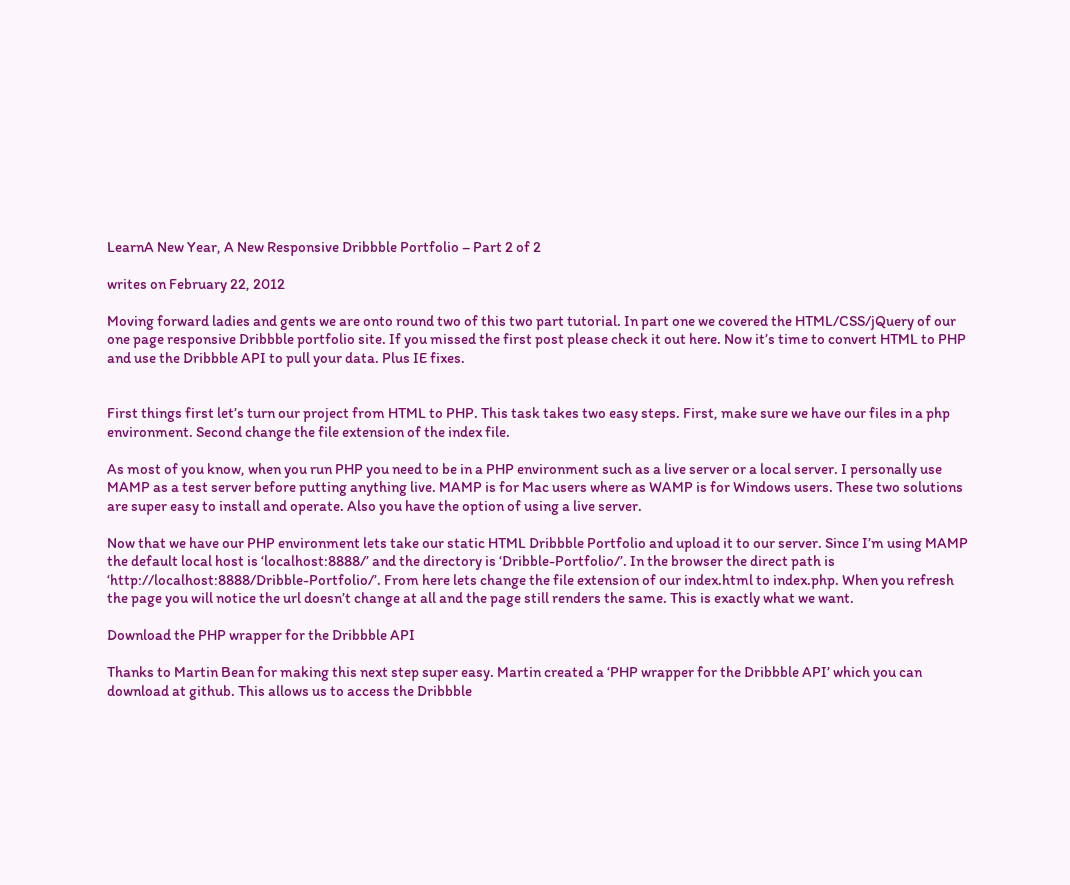LearnA New Year, A New Responsive Dribbble Portfolio – Part 2 of 2

writes on February 22, 2012

Moving forward ladies and gents we are onto round two of this two part tutorial. In part one we covered the HTML/CSS/jQuery of our one page responsive Dribbble portfolio site. If you missed the first post please check it out here. Now it’s time to convert HTML to PHP and use the Dribbble API to pull your data. Plus IE fixes.


First things first let’s turn our project from HTML to PHP. This task takes two easy steps. First, make sure we have our files in a php environment. Second change the file extension of the index file.

As most of you know, when you run PHP you need to be in a PHP environment such as a live server or a local server. I personally use MAMP as a test server before putting anything live. MAMP is for Mac users where as WAMP is for Windows users. These two solutions are super easy to install and operate. Also you have the option of using a live server.

Now that we have our PHP environment lets take our static HTML Dribbble Portfolio and upload it to our server. Since I’m using MAMP the default local host is ‘localhost:8888/’ and the directory is ‘Dribble-Portfolio/’. In the browser the direct path is ‘http://localhost:8888/Dribble-Portfolio/’. From here lets change the file extension of our index.html to index.php. When you refresh the page you will notice the url doesn’t change at all and the page still renders the same. This is exactly what we want.

Download the PHP wrapper for the Dribbble API

Thanks to Martin Bean for making this next step super easy. Martin created a ‘PHP wrapper for the Dribbble API’ which you can download at github. This allows us to access the Dribbble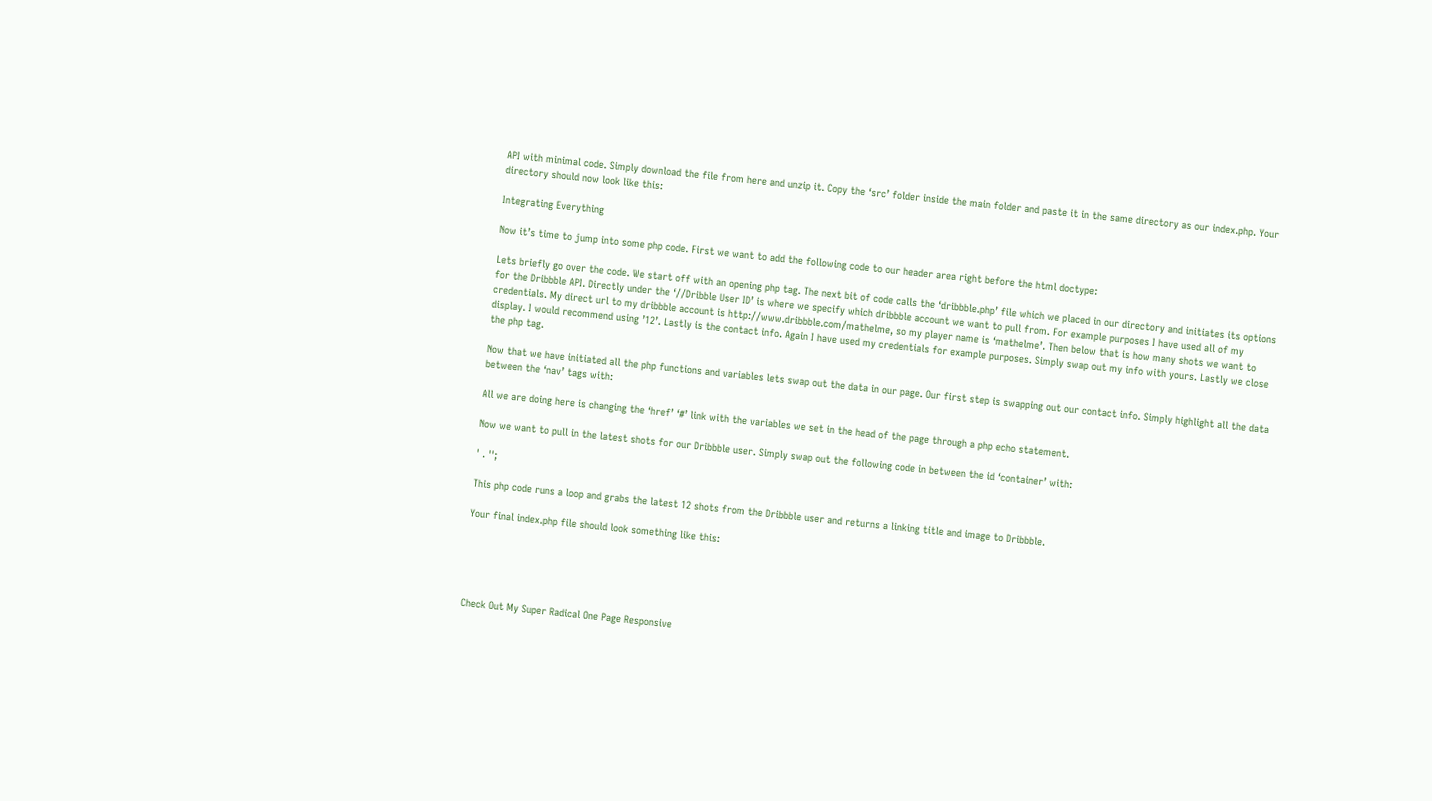API with minimal code. Simply download the file from here and unzip it. Copy the ‘src’ folder inside the main folder and paste it in the same directory as our index.php. Your directory should now look like this:

Integrating Everything

Now it’s time to jump into some php code. First we want to add the following code to our header area right before the html doctype:

Lets briefly go over the code. We start off with an opening php tag. The next bit of code calls the ‘dribbble.php’ file which we placed in our directory and initiates its options for the Dribbble API. Directly under the ‘//Dribble User ID’ is where we specify which dribbble account we want to pull from. For example purposes I have used all of my credentials. My direct url to my dribbble account is http://www.dribbble.com/mathelme, so my player name is ‘mathelme’. Then below that is how many shots we want to display. I would recommend using ’12’. Lastly is the contact info. Again I have used my credentials for example purposes. Simply swap out my info with yours. Lastly we close the php tag.

Now that we have initiated all the php functions and variables lets swap out the data in our page. Our first step is swapping out our contact info. Simply highlight all the data between the ‘nav’ tags with:

All we are doing here is changing the ‘href’ ‘#’ link with the variables we set in the head of the page through a php echo statement.

Now we want to pull in the latest shots for our Dribbble user. Simply swap out the following code in between the id ‘container’ with:

' . '';

This php code runs a loop and grabs the latest 12 shots from the Dribbble user and returns a linking title and image to Dribbble.

Your final index.php file should look something like this:





Check Out My Super Radical One Page Responsive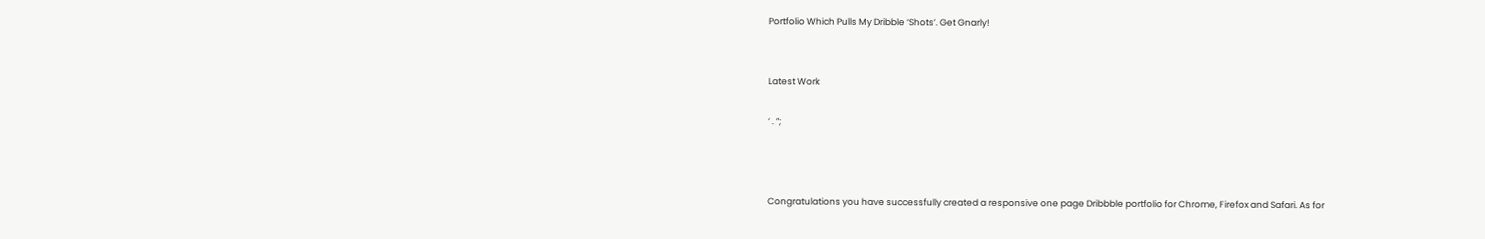Portfolio Which Pulls My Dribble ‘Shots’. Get Gnarly!


Latest Work

‘ . ”;



Congratulations you have successfully created a responsive one page Dribbble portfolio for Chrome, Firefox and Safari. As for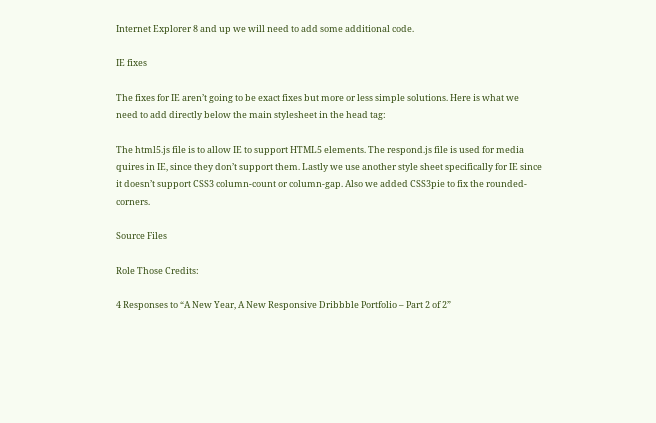Internet Explorer 8 and up we will need to add some additional code.

IE fixes

The fixes for IE aren’t going to be exact fixes but more or less simple solutions. Here is what we need to add directly below the main stylesheet in the head tag:

The html5.js file is to allow IE to support HTML5 elements. The respond.js file is used for media quires in IE, since they don’t support them. Lastly we use another style sheet specifically for IE since it doesn’t support CSS3 column-count or column-gap. Also we added CSS3pie to fix the rounded-corners.

Source Files

Role Those Credits:

4 Responses to “A New Year, A New Responsive Dribbble Portfolio – Part 2 of 2”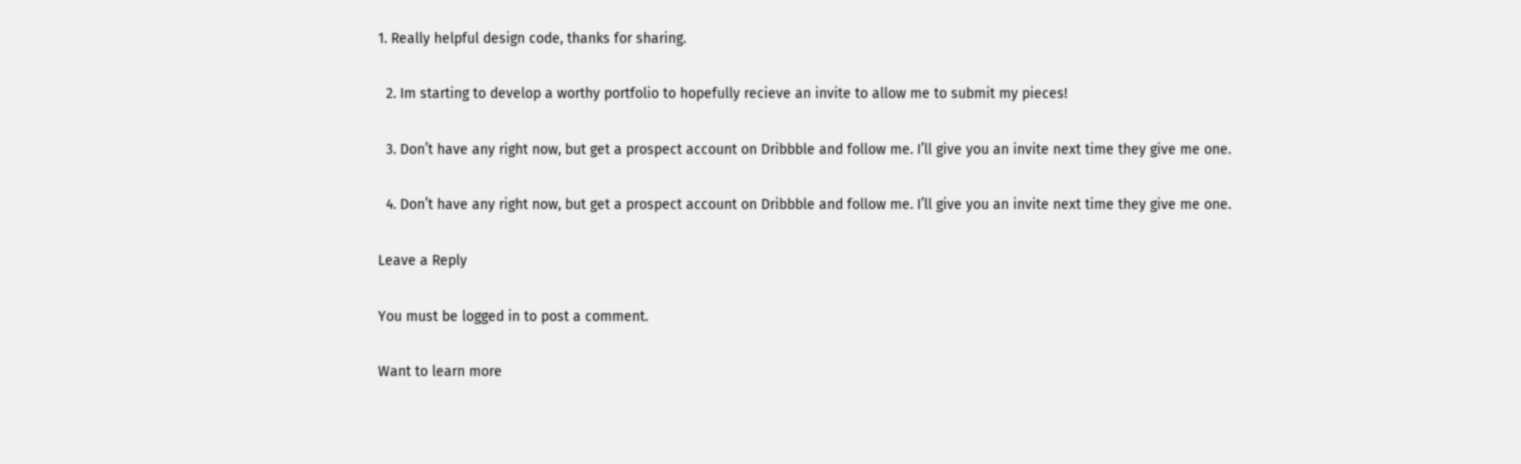1. Really helpful design code, thanks for sharing.

  2. Im starting to develop a worthy portfolio to hopefully recieve an invite to allow me to submit my pieces!

  3. Don’t have any right now, but get a prospect account on Dribbble and follow me. I’ll give you an invite next time they give me one.

  4. Don’t have any right now, but get a prospect account on Dribbble and follow me. I’ll give you an invite next time they give me one.

Leave a Reply

You must be logged in to post a comment.

Want to learn more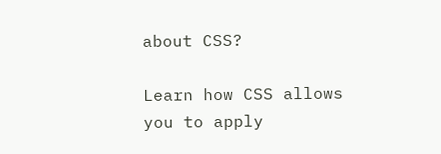about CSS?

Learn how CSS allows you to apply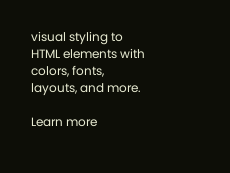visual styling to HTML elements with colors, fonts, layouts, and more.

Learn more